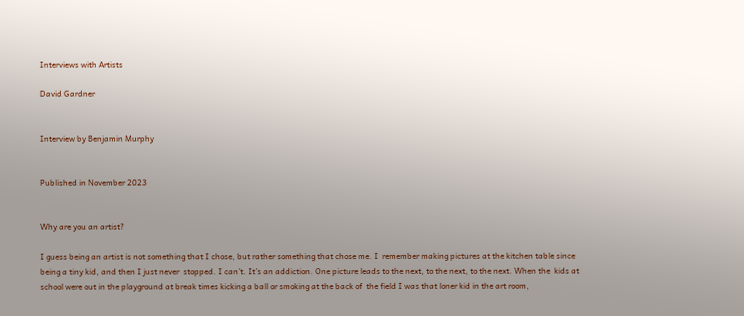Interviews with Artists

David Gardner


Interview by Benjamin Murphy


Published in November 2023


Why are you an artist?

I guess being an artist is not something that I chose, but rather something that chose me. I  remember making pictures at the kitchen table since being a tiny kid, and then I just never  stopped. I can’t. It’s an addiction. One picture leads to the next, to the next, to the next. When the  kids at school were out in the playground at break times kicking a ball or smoking at the back of  the field I was that loner kid in the art room,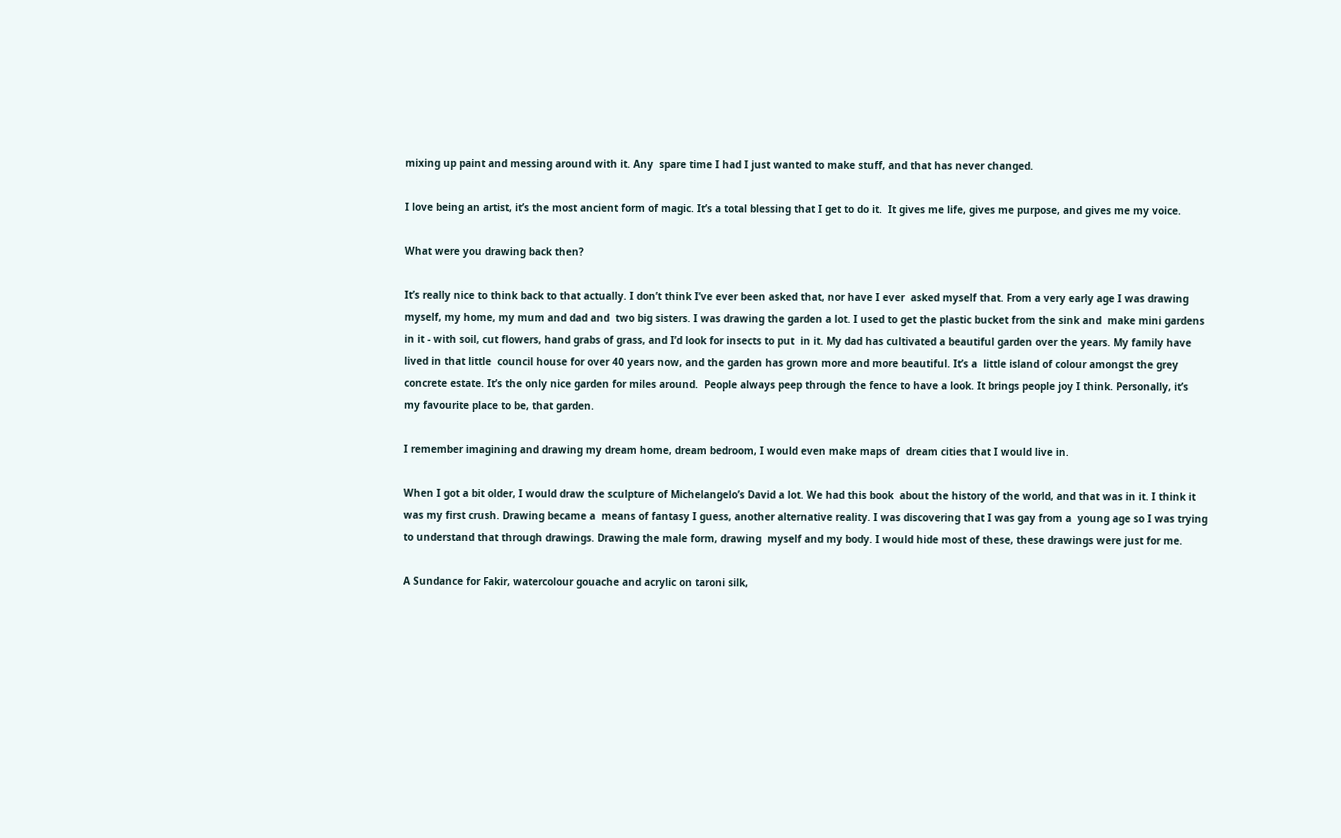mixing up paint and messing around with it. Any  spare time I had I just wanted to make stuff, and that has never changed.

I love being an artist, it’s the most ancient form of magic. It’s a total blessing that I get to do it.  It gives me life, gives me purpose, and gives me my voice.

What were you drawing back then?

It’s really nice to think back to that actually. I don’t think I’ve ever been asked that, nor have I ever  asked myself that. From a very early age I was drawing myself, my home, my mum and dad and  two big sisters. I was drawing the garden a lot. I used to get the plastic bucket from the sink and  make mini gardens in it - with soil, cut flowers, hand grabs of grass, and I’d look for insects to put  in it. My dad has cultivated a beautiful garden over the years. My family have lived in that little  council house for over 40 years now, and the garden has grown more and more beautiful. It’s a  little island of colour amongst the grey concrete estate. It’s the only nice garden for miles around.  People always peep through the fence to have a look. It brings people joy I think. Personally, it’s  my favourite place to be, that garden.

I remember imagining and drawing my dream home, dream bedroom, I would even make maps of  dream cities that I would live in.

When I got a bit older, I would draw the sculpture of Michelangelo’s David a lot. We had this book  about the history of the world, and that was in it. I think it was my first crush. Drawing became a  means of fantasy I guess, another alternative reality. I was discovering that I was gay from a  young age so I was trying to understand that through drawings. Drawing the male form, drawing  myself and my body. I would hide most of these, these drawings were just for me.

A Sundance for Fakir, watercolour gouache and acrylic on taroni silk,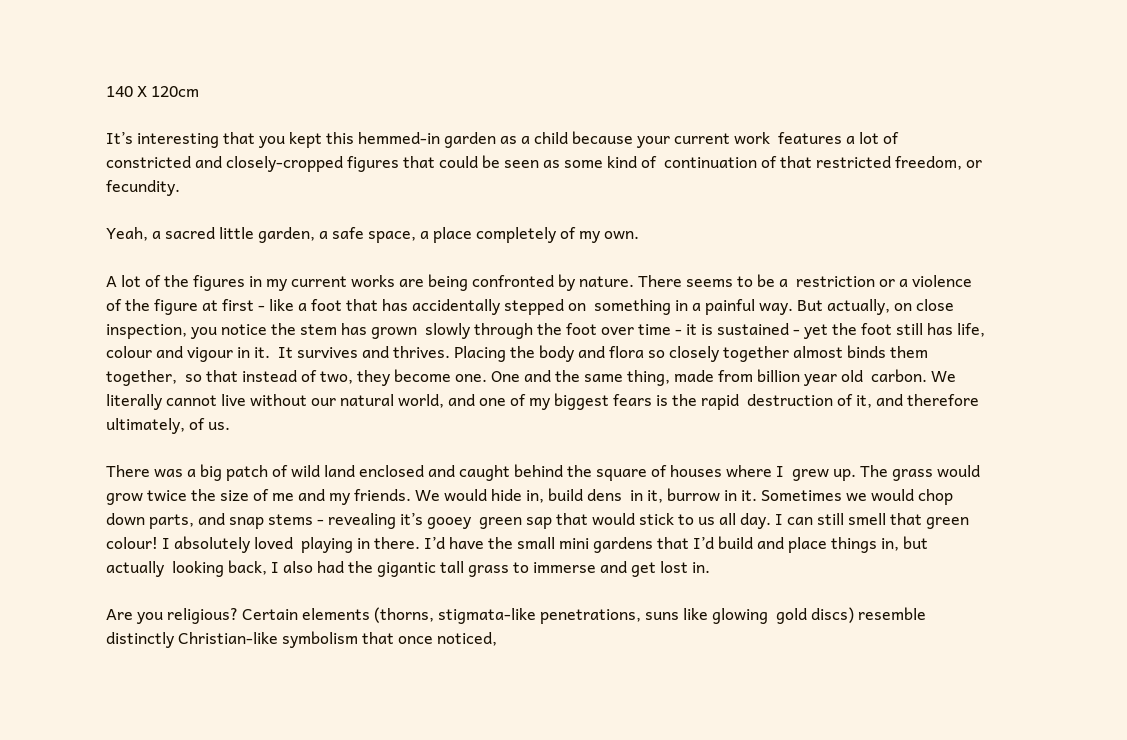140 X 120cm

It’s interesting that you kept this hemmed-in garden as a child because your current work  features a lot of constricted and closely-cropped figures that could be seen as some kind of  continuation of that restricted freedom, or fecundity.

Yeah, a sacred little garden, a safe space, a place completely of my own.

A lot of the figures in my current works are being confronted by nature. There seems to be a  restriction or a violence of the figure at first - like a foot that has accidentally stepped on  something in a painful way. But actually, on close inspection, you notice the stem has grown  slowly through the foot over time - it is sustained - yet the foot still has life, colour and vigour in it.  It survives and thrives. Placing the body and flora so closely together almost binds them together,  so that instead of two, they become one. One and the same thing, made from billion year old  carbon. We literally cannot live without our natural world, and one of my biggest fears is the rapid  destruction of it, and therefore ultimately, of us.

There was a big patch of wild land enclosed and caught behind the square of houses where I  grew up. The grass would grow twice the size of me and my friends. We would hide in, build dens  in it, burrow in it. Sometimes we would chop down parts, and snap stems - revealing it’s gooey  green sap that would stick to us all day. I can still smell that green colour! I absolutely loved  playing in there. I’d have the small mini gardens that I’d build and place things in, but actually  looking back, I also had the gigantic tall grass to immerse and get lost in.

Are you religious? Certain elements (thorns, stigmata-like penetrations, suns like glowing  gold discs) resemble distinctly Christian-like symbolism that once noticed,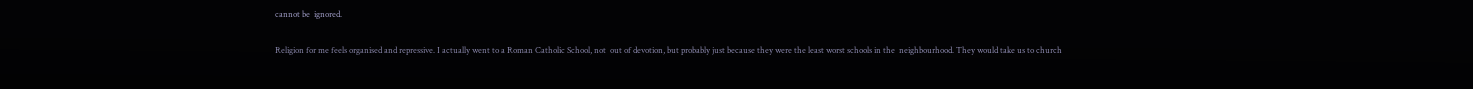cannot be  ignored.

Religion for me feels organised and repressive. I actually went to a Roman Catholic School, not  out of devotion, but probably just because they were the least worst schools in the  neighbourhood. They would take us to church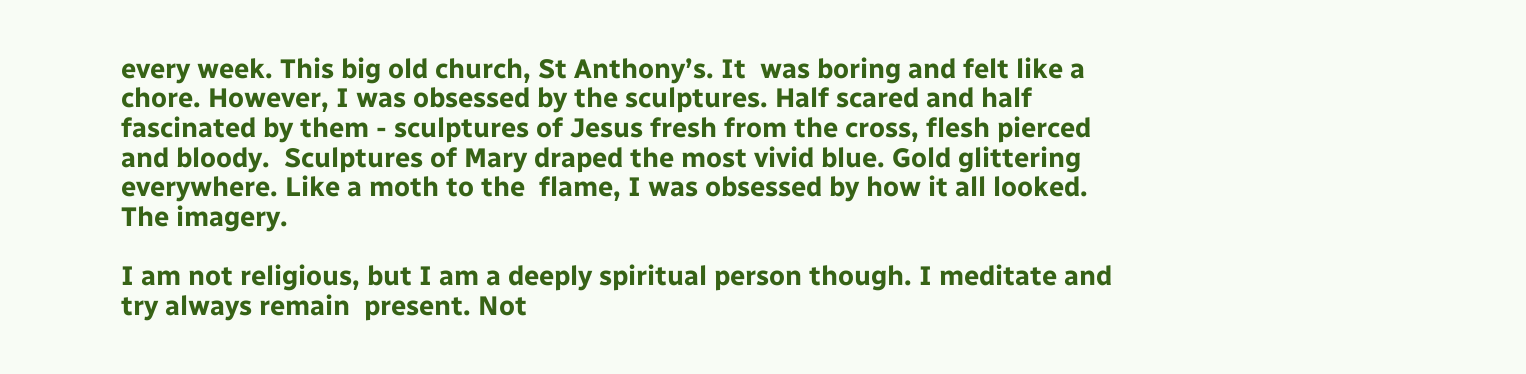every week. This big old church, St Anthony’s. It  was boring and felt like a chore. However, I was obsessed by the sculptures. Half scared and half  fascinated by them - sculptures of Jesus fresh from the cross, flesh pierced and bloody.  Sculptures of Mary draped the most vivid blue. Gold glittering everywhere. Like a moth to the  flame, I was obsessed by how it all looked. The imagery.

I am not religious, but I am a deeply spiritual person though. I meditate and try always remain  present. Not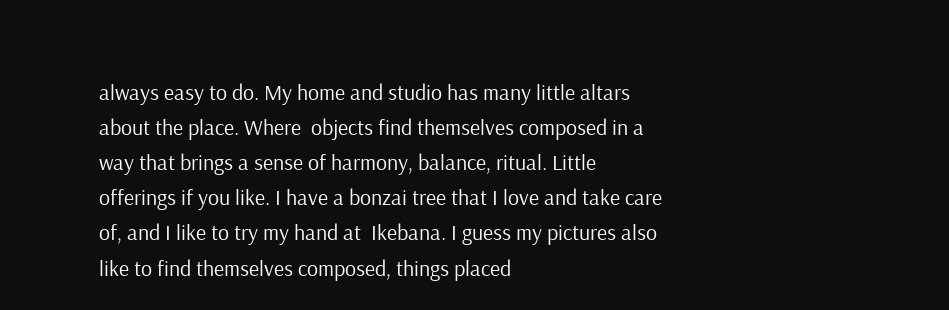always easy to do. My home and studio has many little altars about the place. Where  objects find themselves composed in a way that brings a sense of harmony, balance, ritual. Little  offerings if you like. I have a bonzai tree that I love and take care of, and I like to try my hand at  Ikebana. I guess my pictures also like to find themselves composed, things placed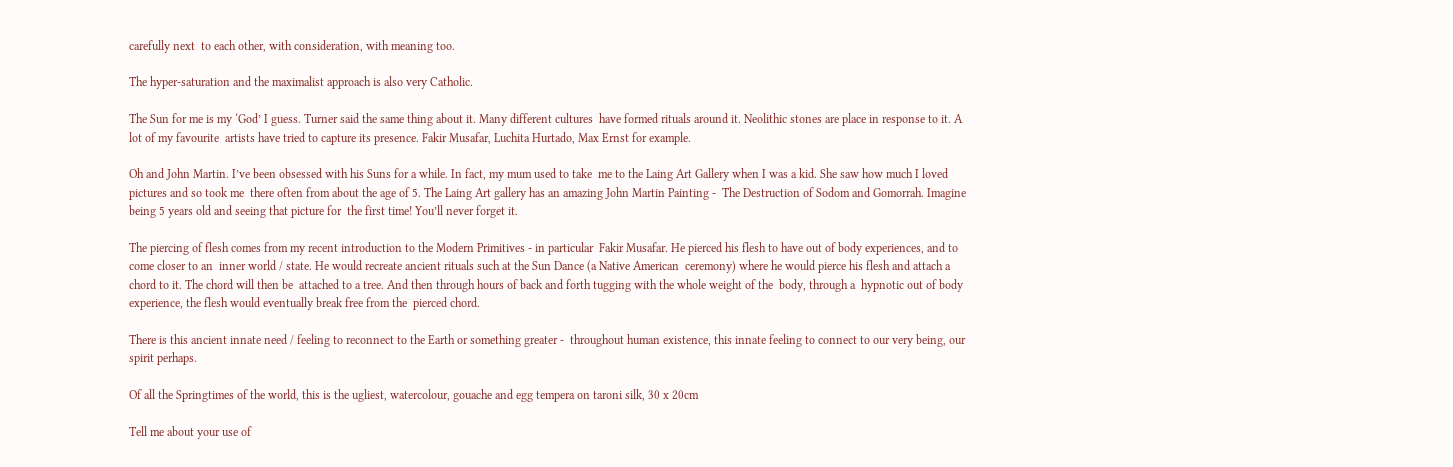carefully next  to each other, with consideration, with meaning too.

The hyper-saturation and the maximalist approach is also very Catholic.

The Sun for me is my ‘God’ I guess. Turner said the same thing about it. Many different cultures  have formed rituals around it. Neolithic stones are place in response to it. A lot of my favourite  artists have tried to capture its presence. Fakir Musafar, Luchita Hurtado, Max Ernst for example.

Oh and John Martin. I’ve been obsessed with his Suns for a while. In fact, my mum used to take  me to the Laing Art Gallery when I was a kid. She saw how much I loved pictures and so took me  there often from about the age of 5. The Laing Art gallery has an amazing John Martin Painting -  The Destruction of Sodom and Gomorrah. Imagine being 5 years old and seeing that picture for  the first time! You’ll never forget it.

The piercing of flesh comes from my recent introduction to the Modern Primitives - in particular  Fakir Musafar. He pierced his flesh to have out of body experiences, and to come closer to an  inner world / state. He would recreate ancient rituals such at the Sun Dance (a Native American  ceremony) where he would pierce his flesh and attach a chord to it. The chord will then be  attached to a tree. And then through hours of back and forth tugging with the whole weight of the  body, through a  hypnotic out of body experience, the flesh would eventually break free from the  pierced chord.

There is this ancient innate need / feeling to reconnect to the Earth or something greater -  throughout human existence, this innate feeling to connect to our very being, our spirit perhaps.

Of all the Springtimes of the world, this is the ugliest, watercolour, gouache and egg tempera on taroni silk, 30 x 20cm

Tell me about your use of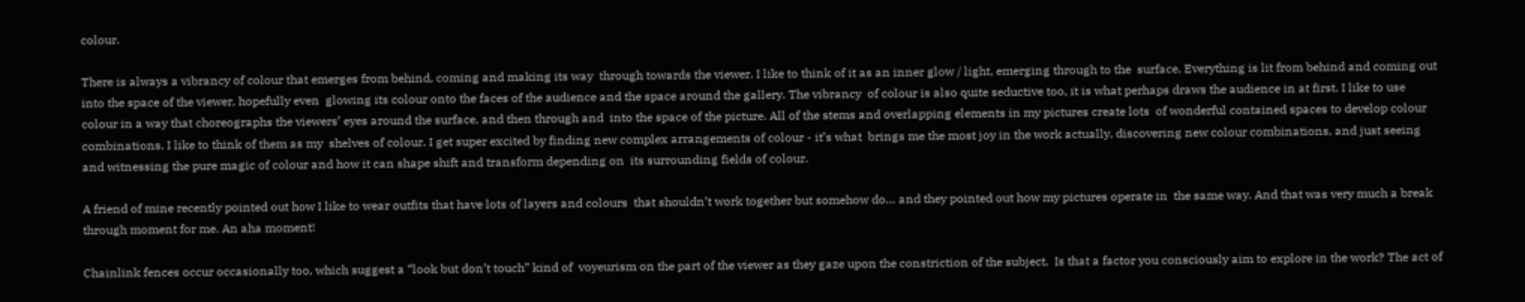colour.

There is always a vibrancy of colour that emerges from behind, coming and making its way  through towards the viewer. I like to think of it as an inner glow / light, emerging through to the  surface. Everything is lit from behind and coming out into the space of the viewer, hopefully even  glowing its colour onto the faces of the audience and the space around the gallery. The vibrancy  of colour is also quite seductive too, it is what perhaps draws the audience in at first. I like to use  colour in a way that choreographs the viewers’ eyes around the surface, and then through and  into the space of the picture. All of the stems and overlapping elements in my pictures create lots  of wonderful contained spaces to develop colour combinations. I like to think of them as my  shelves of colour. I get super excited by finding new complex arrangements of colour - it’s what  brings me the most joy in the work actually, discovering new colour combinations, and just seeing  and witnessing the pure magic of colour and how it can shape shift and transform depending on  its surrounding fields of colour.

A friend of mine recently pointed out how I like to wear outfits that have lots of layers and colours  that shouldn’t work together but somehow do… and they pointed out how my pictures operate in  the same way. And that was very much a break through moment for me. An aha moment!

Chainlink fences occur occasionally too, which suggest a “look but don’t touch” kind of  voyeurism on the part of the viewer as they gaze upon the constriction of the subject.  Is that a factor you consciously aim to explore in the work? The act of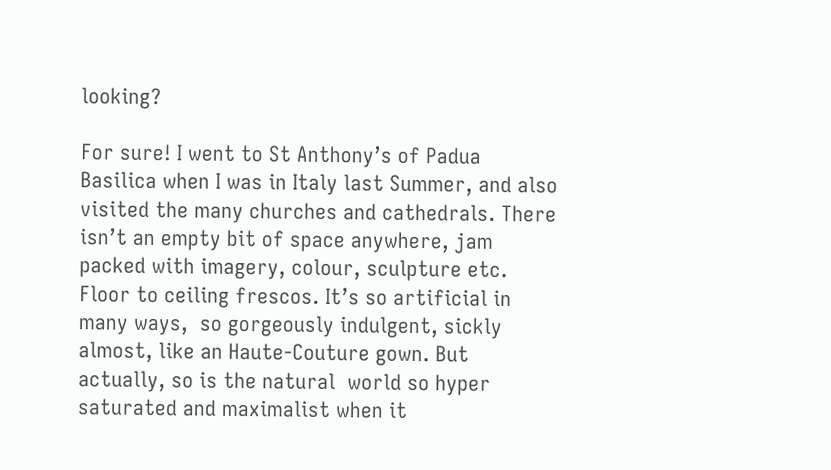looking?

For sure! I went to St Anthony’s of Padua Basilica when I was in Italy last Summer, and also  visited the many churches and cathedrals. There isn’t an empty bit of space anywhere, jam  packed with imagery, colour, sculpture etc. Floor to ceiling frescos. It’s so artificial in many ways,  so gorgeously indulgent, sickly almost, like an Haute-Couture gown. But actually, so is the natural  world so hyper saturated and maximalist when it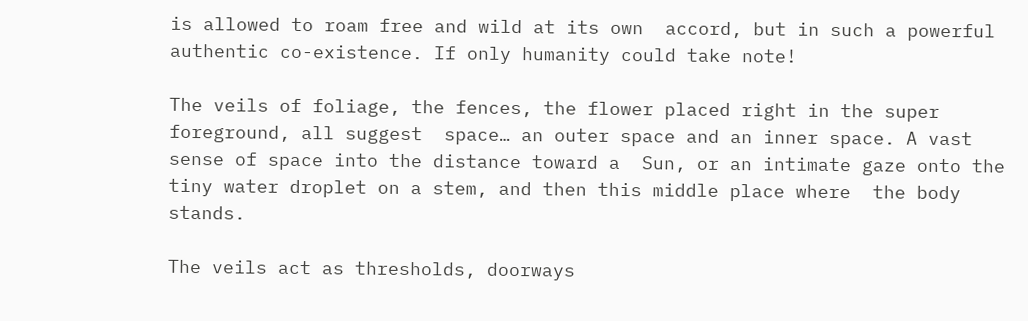is allowed to roam free and wild at its own  accord, but in such a powerful authentic co-existence. If only humanity could take note!

The veils of foliage, the fences, the flower placed right in the super foreground, all suggest  space… an outer space and an inner space. A vast sense of space into the distance toward a  Sun, or an intimate gaze onto the tiny water droplet on a stem, and then this middle place where  the body stands.

The veils act as thresholds, doorways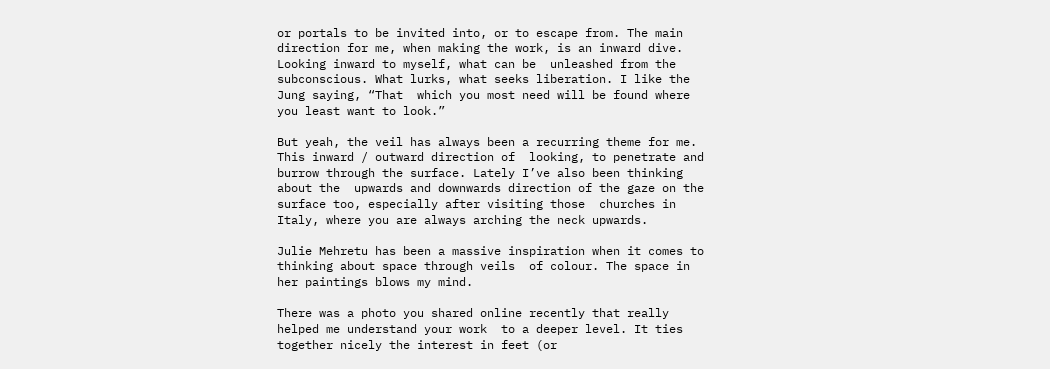or portals to be invited into, or to escape from. The main  direction for me, when making the work, is an inward dive. Looking inward to myself, what can be  unleashed from the subconscious. What lurks, what seeks liberation. I like the Jung saying, “That  which you most need will be found where you least want to look.”

But yeah, the veil has always been a recurring theme for me. This inward / outward direction of  looking, to penetrate and burrow through the surface. Lately I’ve also been thinking about the  upwards and downwards direction of the gaze on the surface too, especially after visiting those  churches in Italy, where you are always arching the neck upwards.

Julie Mehretu has been a massive inspiration when it comes to thinking about space through veils  of colour. The space in her paintings blows my mind.

There was a photo you shared online recently that really helped me understand your work  to a deeper level. It ties together nicely the interest in feet (or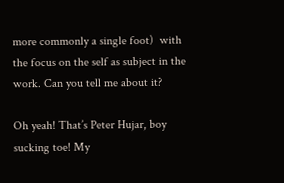more commonly a single foot)  with the focus on the self as subject in the work. Can you tell me about it?

Oh yeah! That’s Peter Hujar, boy sucking toe! My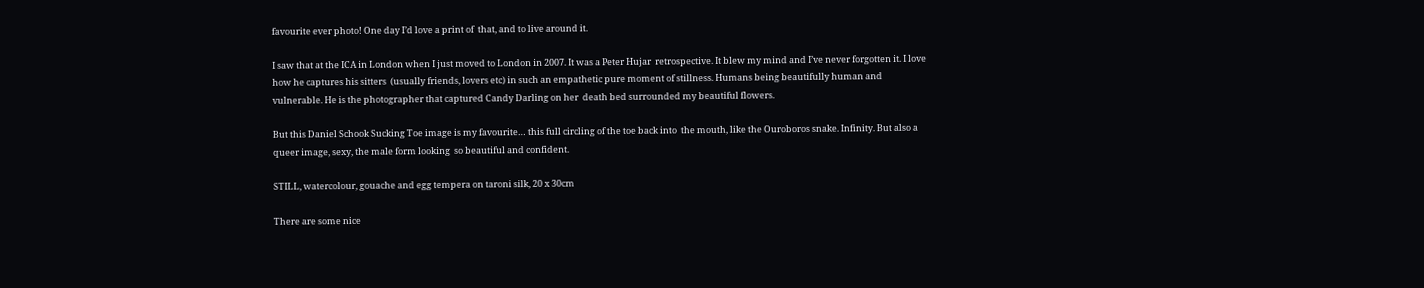favourite ever photo! One day I’d love a print of  that, and to live around it.

I saw that at the ICA in London when I just moved to London in 2007. It was a Peter Hujar  retrospective. It blew my mind and I’ve never forgotten it. I love how he captures his sitters  (usually friends, lovers etc) in such an empathetic pure moment of stillness. Humans being beautifully human and vulnerable. He is the photographer that captured Candy Darling on her  death bed surrounded my beautiful flowers.

But this Daniel Schook Sucking Toe image is my favourite… this full circling of the toe back into  the mouth, like the Ouroboros snake. Infinity. But also a queer image, sexy, the male form looking  so beautiful and confident.

STILL, watercolour, gouache and egg tempera on taroni silk, 20 x 30cm

There are some nice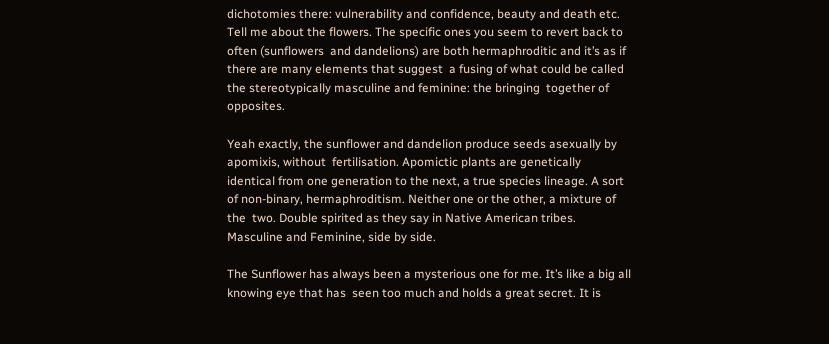dichotomies there: vulnerability and confidence, beauty and death etc.  Tell me about the flowers. The specific ones you seem to revert back to often (sunflowers  and dandelions) are both hermaphroditic and it’s as if there are many elements that suggest  a fusing of what could be called the stereotypically masculine and feminine: the bringing  together of opposites.

Yeah exactly, the sunflower and dandelion produce seeds asexually by apomixis, without  fertilisation. Apomictic plants are genetically identical from one generation to the next, a true species lineage. A sort of non-binary, hermaphroditism. Neither one or the other, a mixture of the  two. Double spirited as they say in Native American tribes. Masculine and Feminine, side by side.

The Sunflower has always been a mysterious one for me. It’s like a big all knowing eye that has  seen too much and holds a great secret. It is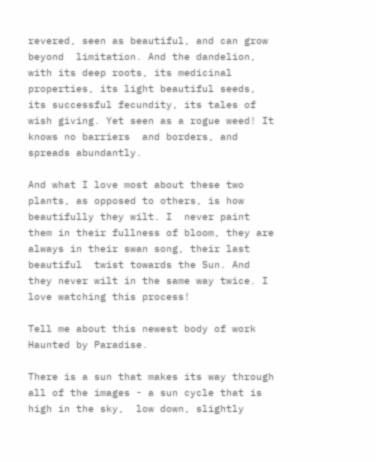revered, seen as beautiful, and can grow beyond  limitation. And the dandelion, with its deep roots, its medicinal properties, its light beautiful seeds,  its successful fecundity, its tales of wish giving. Yet seen as a rogue weed! It knows no barriers  and borders, and spreads abundantly.

And what I love most about these two plants, as opposed to others, is how beautifully they wilt. I  never paint them in their fullness of bloom, they are always in their swan song, their last beautiful  twist towards the Sun. And they never wilt in the same way twice. I love watching this process!

Tell me about this newest body of work Haunted by Paradise.

There is a sun that makes its way through all of the images - a sun cycle that is high in the sky,  low down, slightly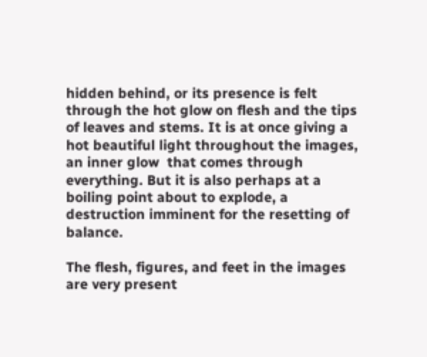hidden behind, or its presence is felt through the hot glow on flesh and the tips  of leaves and stems. It is at once giving a hot beautiful light throughout the images, an inner glow  that comes through everything. But it is also perhaps at a boiling point about to explode, a  destruction imminent for the resetting of balance.

The flesh, figures, and feet in the images are very present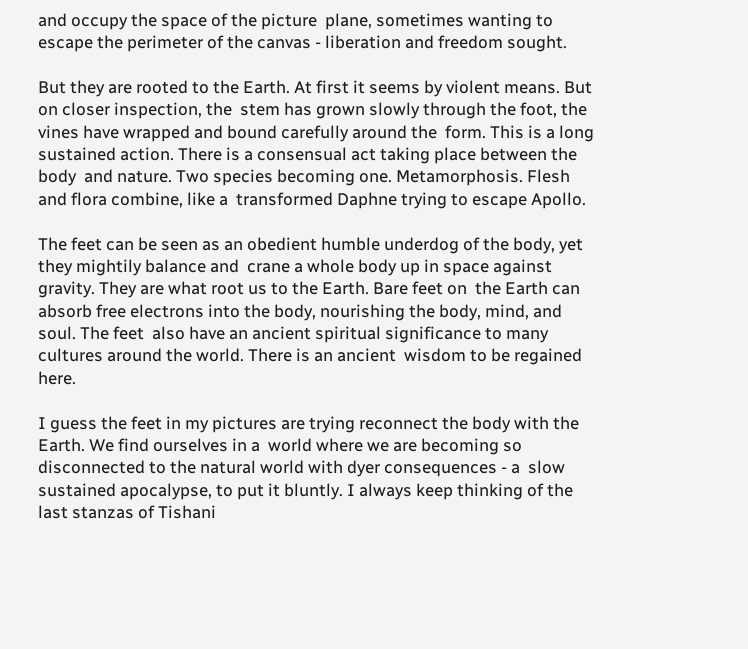and occupy the space of the picture  plane, sometimes wanting to escape the perimeter of the canvas - liberation and freedom sought.

But they are rooted to the Earth. At first it seems by violent means. But on closer inspection, the  stem has grown slowly through the foot, the vines have wrapped and bound carefully around the  form. This is a long sustained action. There is a consensual act taking place between the body  and nature. Two species becoming one. Metamorphosis. Flesh and flora combine, like a  transformed Daphne trying to escape Apollo.

The feet can be seen as an obedient humble underdog of the body, yet they mightily balance and  crane a whole body up in space against gravity. They are what root us to the Earth. Bare feet on  the Earth can absorb free electrons into the body, nourishing the body, mind, and soul. The feet  also have an ancient spiritual significance to many cultures around the world. There is an ancient  wisdom to be regained here.

I guess the feet in my pictures are trying reconnect the body with the Earth. We find ourselves in a  world where we are becoming so disconnected to the natural world with dyer consequences - a  slow sustained apocalypse, to put it bluntly. I always keep thinking of the last stanzas of Tishani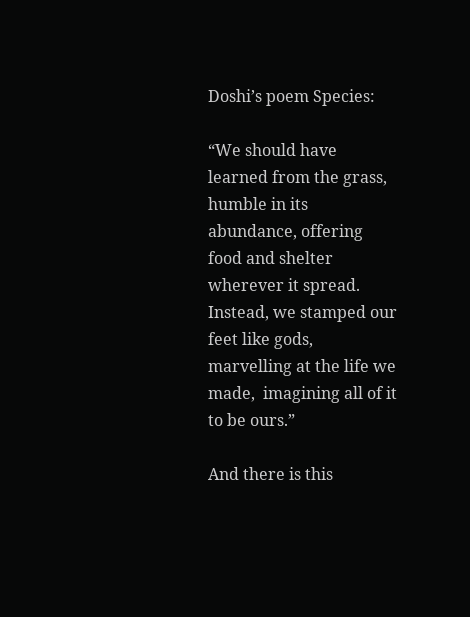Doshi’s poem Species:

“We should have learned from the grass, humble in its abundance, offering food and shelter  wherever it spread. Instead, we stamped our feet like gods, marvelling at the life we made,  imagining all of it to be ours.”

And there is this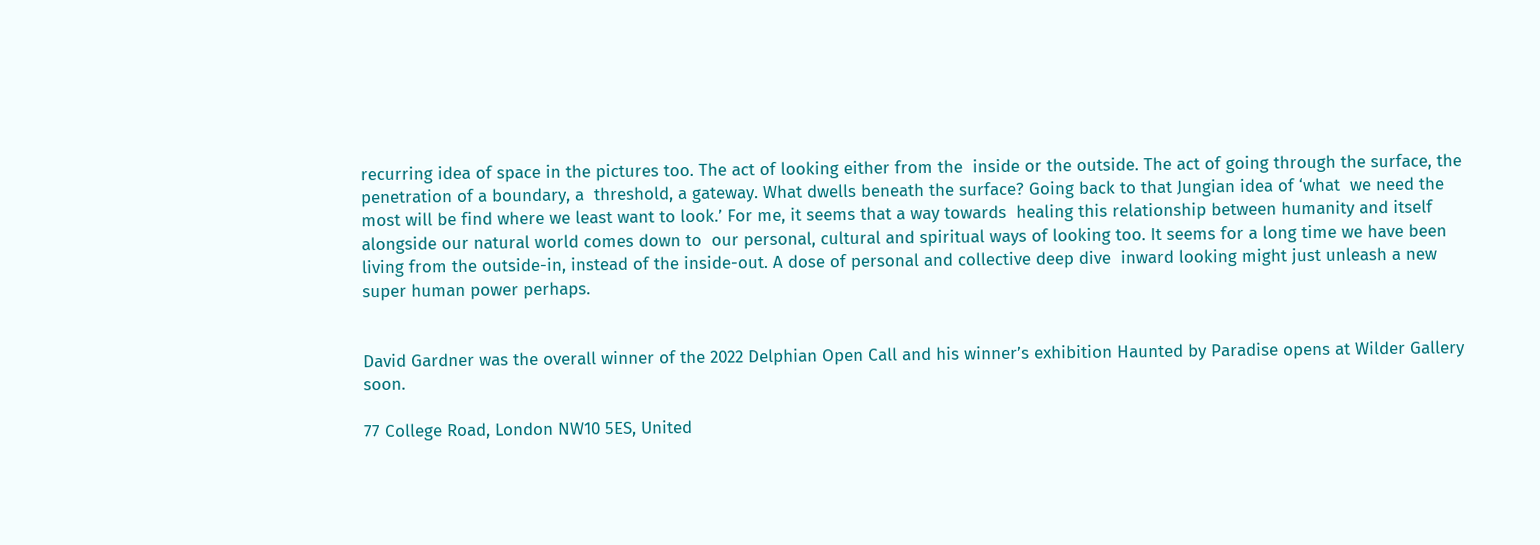recurring idea of space in the pictures too. The act of looking either from the  inside or the outside. The act of going through the surface, the penetration of a boundary, a  threshold, a gateway. What dwells beneath the surface? Going back to that Jungian idea of ‘what  we need the most will be find where we least want to look.’ For me, it seems that a way towards  healing this relationship between humanity and itself alongside our natural world comes down to  our personal, cultural and spiritual ways of looking too. It seems for a long time we have been  living from the outside-in, instead of the inside-out. A dose of personal and collective deep dive  inward looking might just unleash a new super human power perhaps.


David Gardner was the overall winner of the 2022 Delphian Open Call and his winner’s exhibition Haunted by Paradise opens at Wilder Gallery soon.

77 College Road, London NW10 5ES, United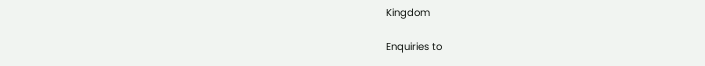Kingdom

Enquiries to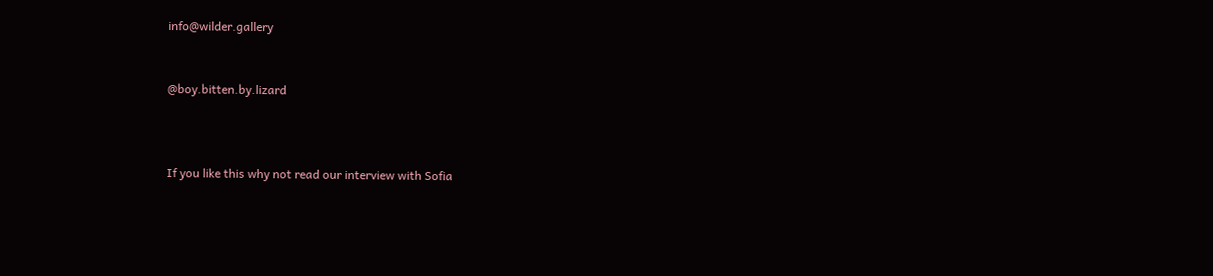info@wilder.gallery


@boy.bitten.by.lizard



If you like this why not read our interview with Sofia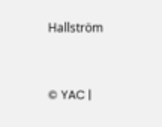Hallström


© YAC |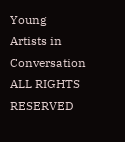Young Artists in Conversation ALL RIGHTS RESERVED